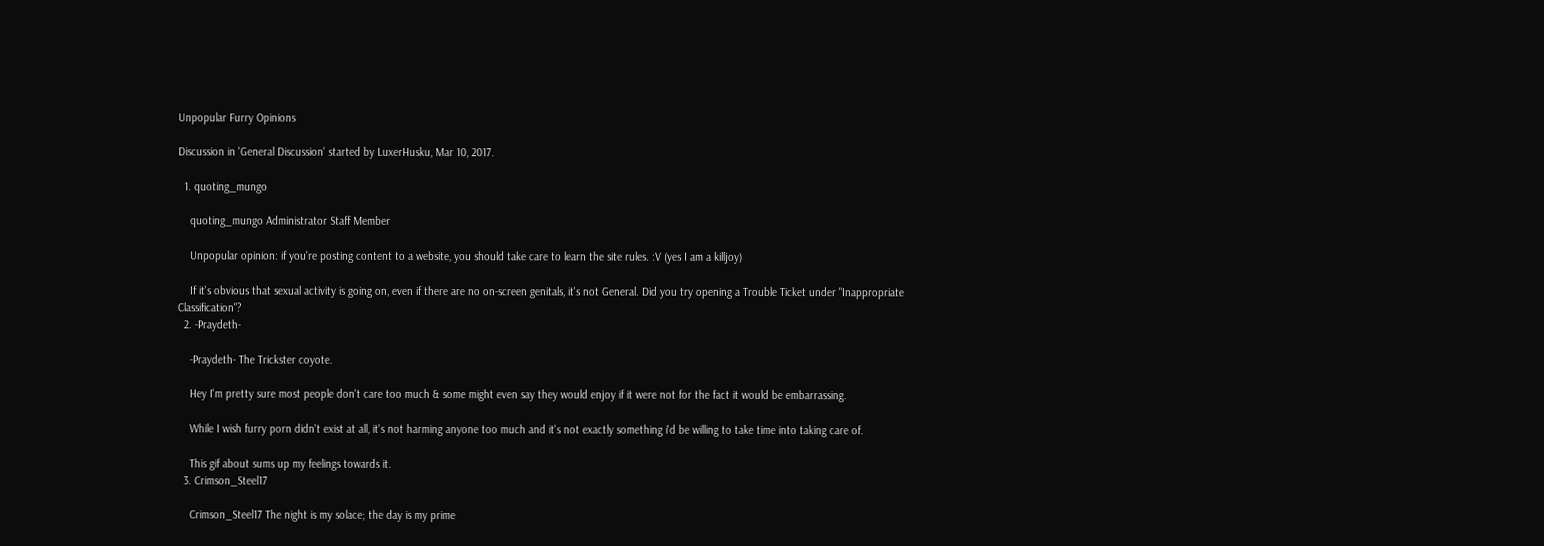Unpopular Furry Opinions

Discussion in 'General Discussion' started by LuxerHusku, Mar 10, 2017.

  1. quoting_mungo

    quoting_mungo Administrator Staff Member

    Unpopular opinion: if you're posting content to a website, you should take care to learn the site rules. :V (yes I am a killjoy)

    If it's obvious that sexual activity is going on, even if there are no on-screen genitals, it's not General. Did you try opening a Trouble Ticket under "Inappropriate Classification"?
  2. -Praydeth-

    -Praydeth- The Trickster coyote.

    Hey I'm pretty sure most people don't care too much & some might even say they would enjoy if it were not for the fact it would be embarrassing.

    While I wish furry porn didn't exist at all, it's not harming anyone too much and it's not exactly something i'd be willing to take time into taking care of.

    This gif about sums up my feelings towards it.
  3. Crimson_Steel17

    Crimson_Steel17 The night is my solace; the day is my prime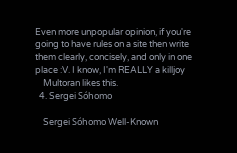Even more unpopular opinion, if you're going to have rules on a site then write them clearly, concisely, and only in one place :V. I know, I'm REALLY a killjoy
    Multoran likes this.
  4. Sergei Sóhomo

    Sergei Sóhomo Well-Known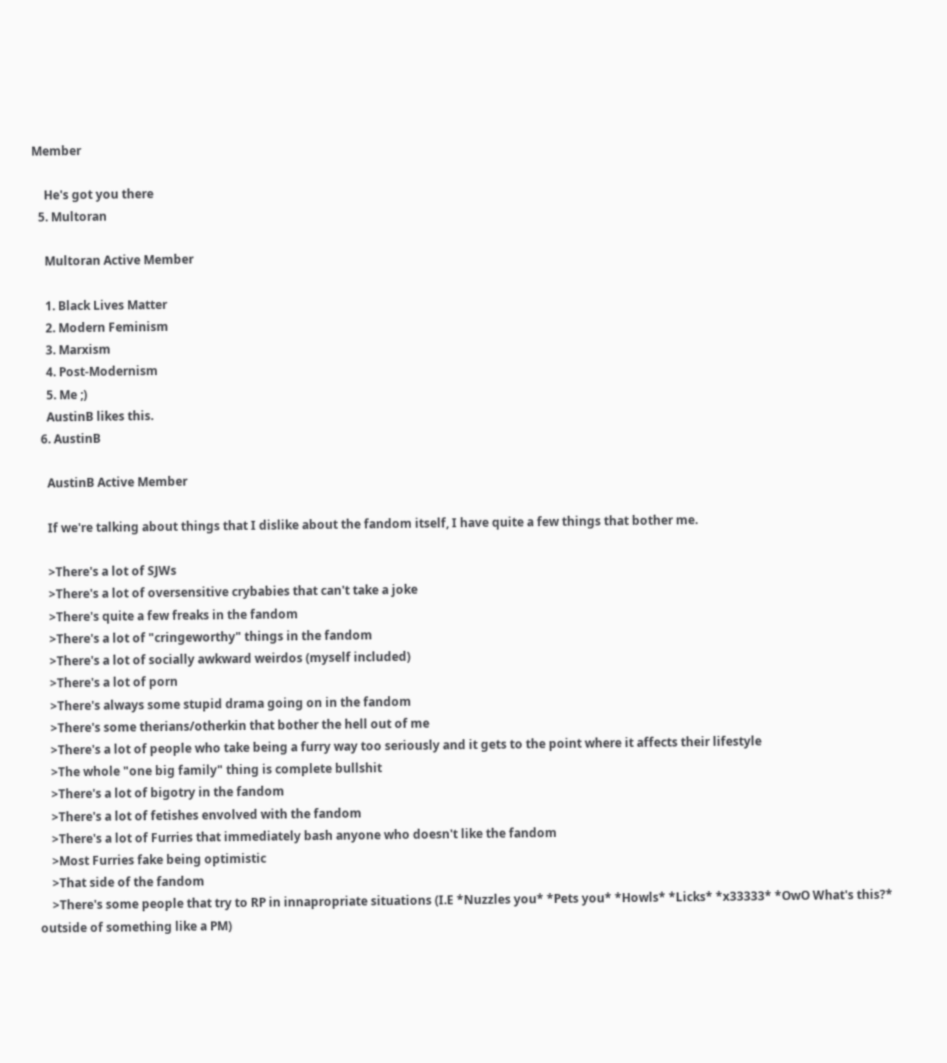Member

    He's got you there
  5. Multoran

    Multoran Active Member

    1. Black Lives Matter
    2. Modern Feminism
    3. Marxism
    4. Post-Modernism
    5. Me ;)
    AustinB likes this.
  6. AustinB

    AustinB Active Member

    If we're talking about things that I dislike about the fandom itself, I have quite a few things that bother me.

    >There's a lot of SJWs
    >There's a lot of oversensitive crybabies that can't take a joke
    >There's quite a few freaks in the fandom
    >There's a lot of "cringeworthy" things in the fandom
    >There's a lot of socially awkward weirdos (myself included)
    >There's a lot of porn
    >There's always some stupid drama going on in the fandom
    >There's some therians/otherkin that bother the hell out of me
    >There's a lot of people who take being a furry way too seriously and it gets to the point where it affects their lifestyle
    >The whole "one big family" thing is complete bullshit
    >There's a lot of bigotry in the fandom
    >There's a lot of fetishes envolved with the fandom
    >There's a lot of Furries that immediately bash anyone who doesn't like the fandom
    >Most Furries fake being optimistic
    >That side of the fandom
    >There's some people that try to RP in innapropriate situations (I.E *Nuzzles you* *Pets you* *Howls* *Licks* *x33333* *OwO What's this?* outside of something like a PM)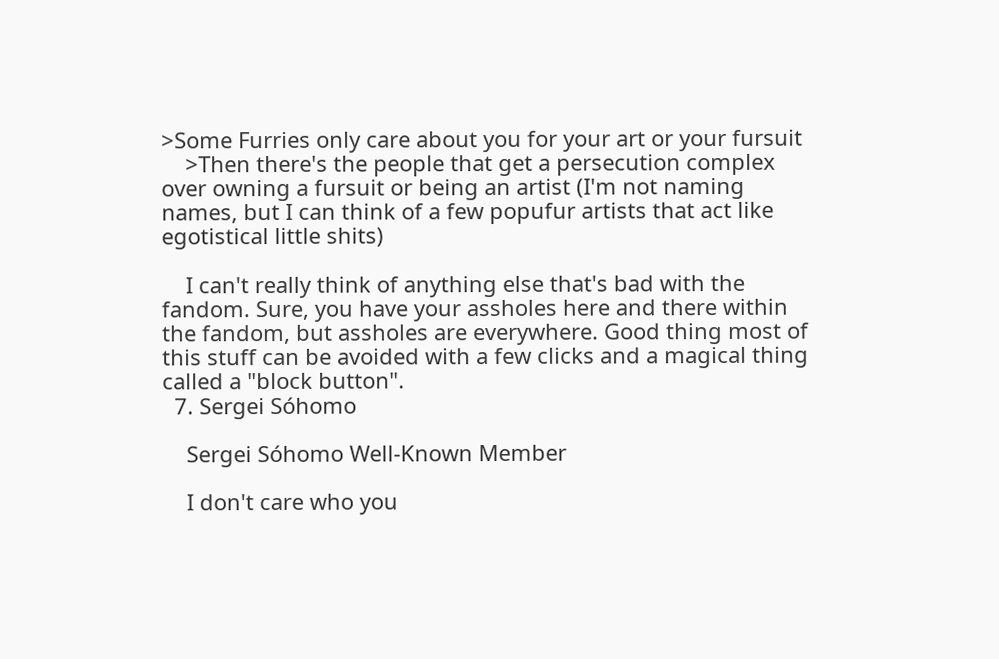>Some Furries only care about you for your art or your fursuit
    >Then there's the people that get a persecution complex over owning a fursuit or being an artist (I'm not naming names, but I can think of a few popufur artists that act like egotistical little shits)

    I can't really think of anything else that's bad with the fandom. Sure, you have your assholes here and there within the fandom, but assholes are everywhere. Good thing most of this stuff can be avoided with a few clicks and a magical thing called a "block button".
  7. Sergei Sóhomo

    Sergei Sóhomo Well-Known Member

    I don't care who you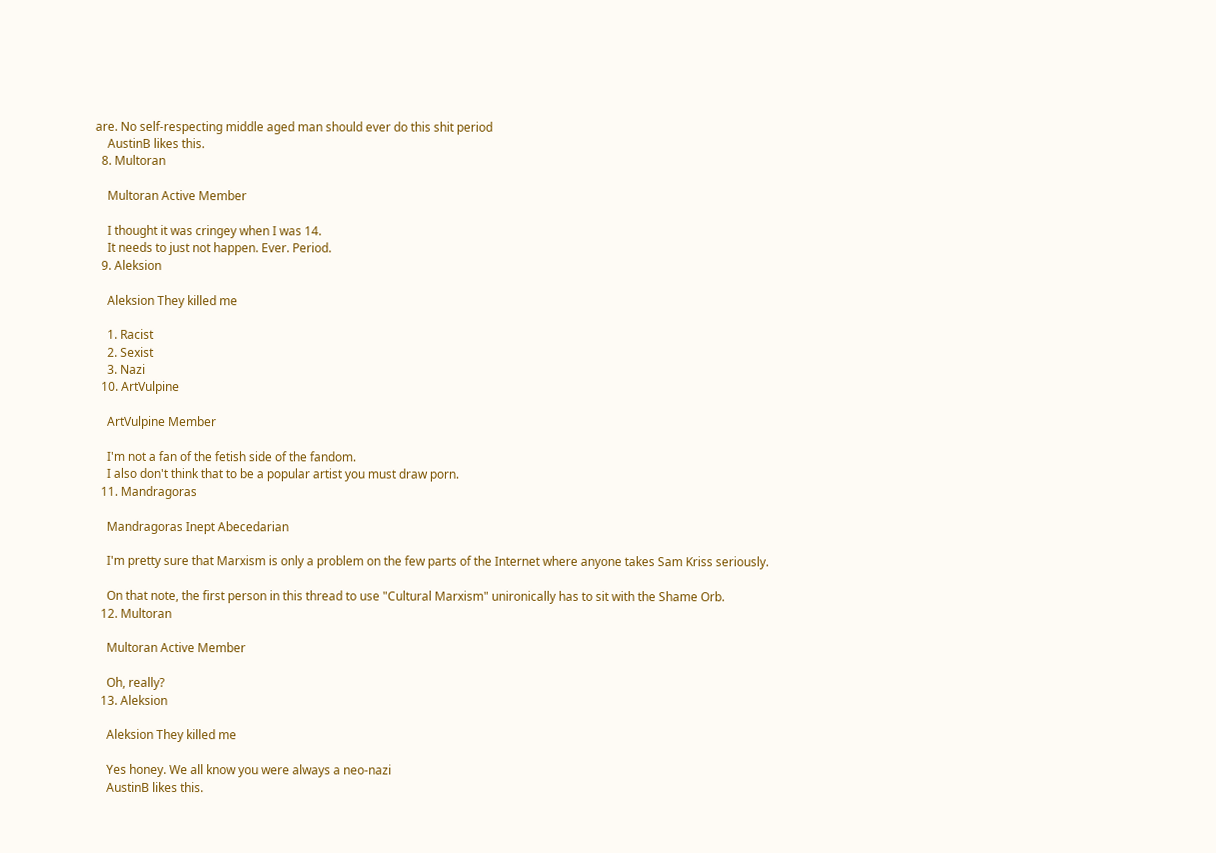are. No self-respecting middle aged man should ever do this shit period
    AustinB likes this.
  8. Multoran

    Multoran Active Member

    I thought it was cringey when I was 14.
    It needs to just not happen. Ever. Period.
  9. Aleksion

    Aleksion They killed me

    1. Racist
    2. Sexist
    3. Nazi
  10. ArtVulpine

    ArtVulpine Member

    I'm not a fan of the fetish side of the fandom.
    I also don't think that to be a popular artist you must draw porn.
  11. Mandragoras

    Mandragoras Inept Abecedarian

    I'm pretty sure that Marxism is only a problem on the few parts of the Internet where anyone takes Sam Kriss seriously.

    On that note, the first person in this thread to use "Cultural Marxism" unironically has to sit with the Shame Orb.
  12. Multoran

    Multoran Active Member

    Oh, really?
  13. Aleksion

    Aleksion They killed me

    Yes honey. We all know you were always a neo-nazi
    AustinB likes this.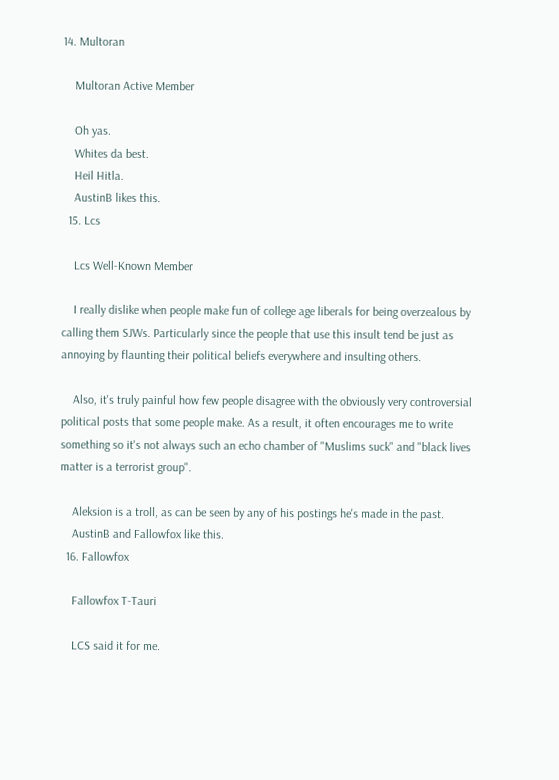14. Multoran

    Multoran Active Member

    Oh yas.
    Whites da best.
    Heil Hitla.
    AustinB likes this.
  15. Lcs

    Lcs Well-Known Member

    I really dislike when people make fun of college age liberals for being overzealous by calling them SJWs. Particularly since the people that use this insult tend be just as annoying by flaunting their political beliefs everywhere and insulting others.

    Also, it's truly painful how few people disagree with the obviously very controversial political posts that some people make. As a result, it often encourages me to write something so it's not always such an echo chamber of "Muslims suck" and "black lives matter is a terrorist group".

    Aleksion is a troll, as can be seen by any of his postings he's made in the past.
    AustinB and Fallowfox like this.
  16. Fallowfox

    Fallowfox T-Tauri

    LCS said it for me.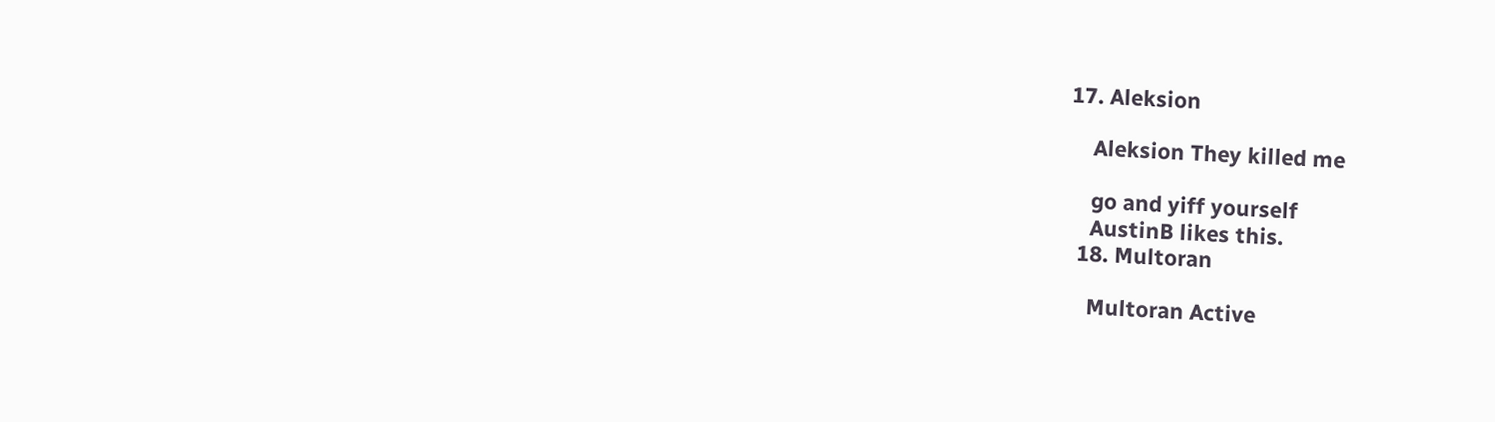17. Aleksion

    Aleksion They killed me

    go and yiff yourself
    AustinB likes this.
  18. Multoran

    Multoran Active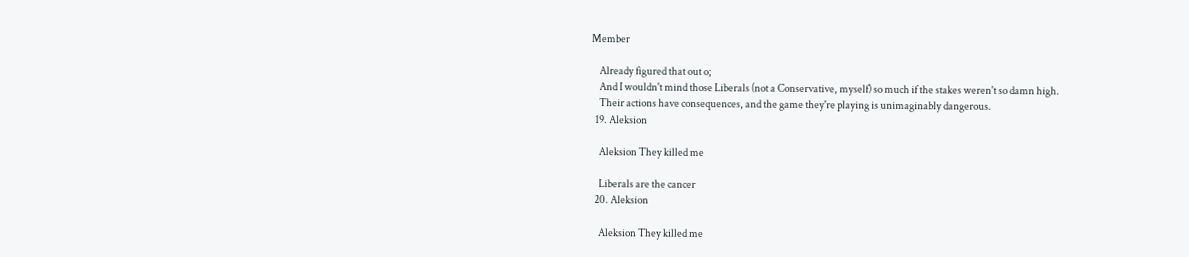Member

    Already figured that out o;
    And I wouldn't mind those Liberals (not a Conservative, myself) so much if the stakes weren't so damn high.
    Their actions have consequences, and the game they're playing is unimaginably dangerous.
  19. Aleksion

    Aleksion They killed me

    Liberals are the cancer
  20. Aleksion

    Aleksion They killed me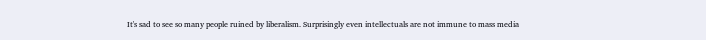It's sad to see so many people ruined by liberalism. Surprisingly even intellectuals are not immune to mass media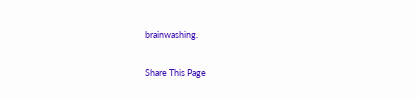brainwashing.

Share This Page